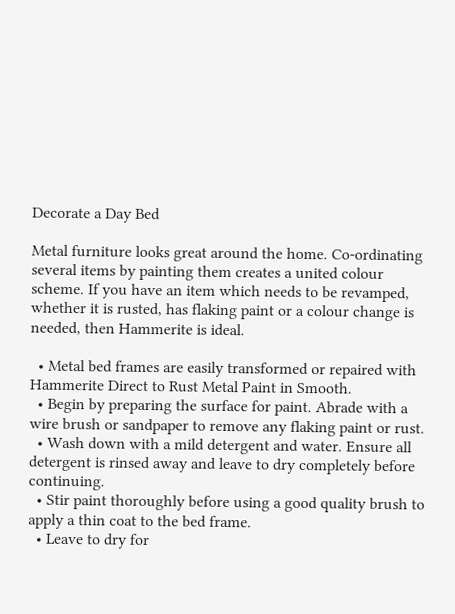Decorate a Day Bed

Metal furniture looks great around the home. Co-ordinating several items by painting them creates a united colour scheme. If you have an item which needs to be revamped, whether it is rusted, has flaking paint or a colour change is needed, then Hammerite is ideal.

  • Metal bed frames are easily transformed or repaired with Hammerite Direct to Rust Metal Paint in Smooth.
  • Begin by preparing the surface for paint. Abrade with a wire brush or sandpaper to remove any flaking paint or rust.
  • Wash down with a mild detergent and water. Ensure all detergent is rinsed away and leave to dry completely before continuing.
  • Stir paint thoroughly before using a good quality brush to apply a thin coat to the bed frame.
  • Leave to dry for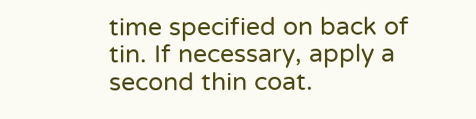time specified on back of tin. If necessary, apply a second thin coat.